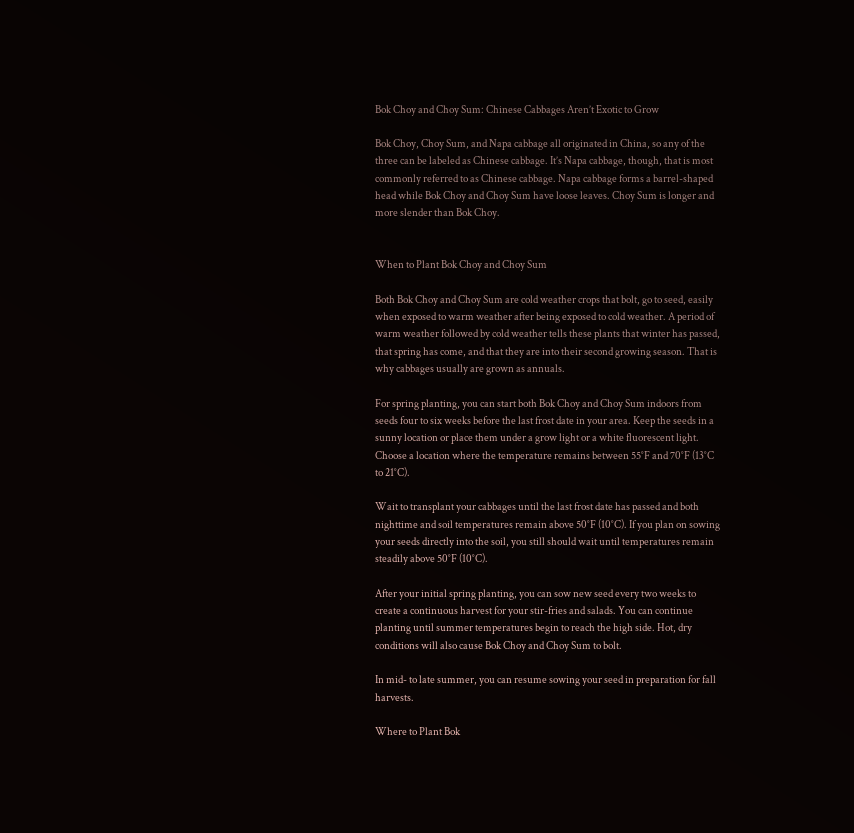Bok Choy and Choy Sum: Chinese Cabbages Aren’t Exotic to Grow

Bok Choy, Choy Sum, and Napa cabbage all originated in China, so any of the three can be labeled as Chinese cabbage. It’s Napa cabbage, though, that is most commonly referred to as Chinese cabbage. Napa cabbage forms a barrel-shaped head while Bok Choy and Choy Sum have loose leaves. Choy Sum is longer and more slender than Bok Choy.


When to Plant Bok Choy and Choy Sum

Both Bok Choy and Choy Sum are cold weather crops that bolt, go to seed, easily when exposed to warm weather after being exposed to cold weather. A period of warm weather followed by cold weather tells these plants that winter has passed, that spring has come, and that they are into their second growing season. That is why cabbages usually are grown as annuals.

For spring planting, you can start both Bok Choy and Choy Sum indoors from seeds four to six weeks before the last frost date in your area. Keep the seeds in a sunny location or place them under a grow light or a white fluorescent light. Choose a location where the temperature remains between 55°F and 70°F (13°C to 21°C).

Wait to transplant your cabbages until the last frost date has passed and both nighttime and soil temperatures remain above 50°F (10°C). If you plan on sowing your seeds directly into the soil, you still should wait until temperatures remain steadily above 50°F (10°C).

After your initial spring planting, you can sow new seed every two weeks to create a continuous harvest for your stir-fries and salads. You can continue planting until summer temperatures begin to reach the high side. Hot, dry conditions will also cause Bok Choy and Choy Sum to bolt.

In mid- to late summer, you can resume sowing your seed in preparation for fall harvests.

Where to Plant Bok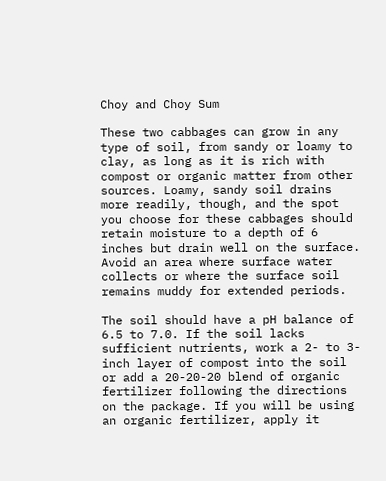Choy and Choy Sum

These two cabbages can grow in any type of soil, from sandy or loamy to clay, as long as it is rich with compost or organic matter from other sources. Loamy, sandy soil drains more readily, though, and the spot you choose for these cabbages should retain moisture to a depth of 6 inches but drain well on the surface. Avoid an area where surface water collects or where the surface soil remains muddy for extended periods.

The soil should have a pH balance of 6.5 to 7.0. If the soil lacks sufficient nutrients, work a 2- to 3-inch layer of compost into the soil or add a 20-20-20 blend of organic fertilizer following the directions on the package. If you will be using an organic fertilizer, apply it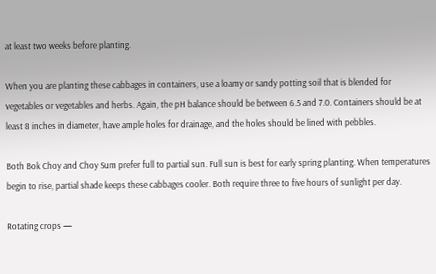at least two weeks before planting.

When you are planting these cabbages in containers, use a loamy or sandy potting soil that is blended for vegetables or vegetables and herbs. Again, the pH balance should be between 6.5 and 7.0. Containers should be at least 8 inches in diameter, have ample holes for drainage, and the holes should be lined with pebbles.

Both Bok Choy and Choy Sum prefer full to partial sun. Full sun is best for early spring planting. When temperatures begin to rise, partial shade keeps these cabbages cooler. Both require three to five hours of sunlight per day.

Rotating crops —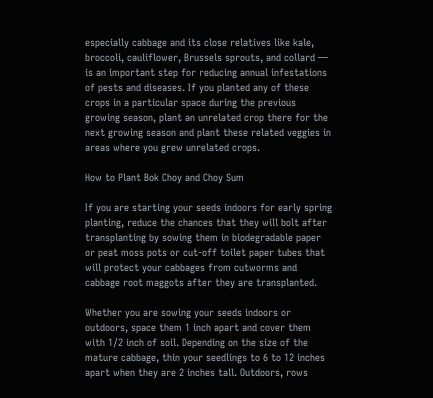especially cabbage and its close relatives like kale, broccoli, cauliflower, Brussels sprouts, and collard — is an important step for reducing annual infestations of pests and diseases. If you planted any of these crops in a particular space during the previous growing season, plant an unrelated crop there for the next growing season and plant these related veggies in areas where you grew unrelated crops.

How to Plant Bok Choy and Choy Sum

If you are starting your seeds indoors for early spring planting, reduce the chances that they will bolt after transplanting by sowing them in biodegradable paper or peat moss pots or cut-off toilet paper tubes that will protect your cabbages from cutworms and cabbage root maggots after they are transplanted.

Whether you are sowing your seeds indoors or outdoors, space them 1 inch apart and cover them with 1/2 inch of soil. Depending on the size of the mature cabbage, thin your seedlings to 6 to 12 inches apart when they are 2 inches tall. Outdoors, rows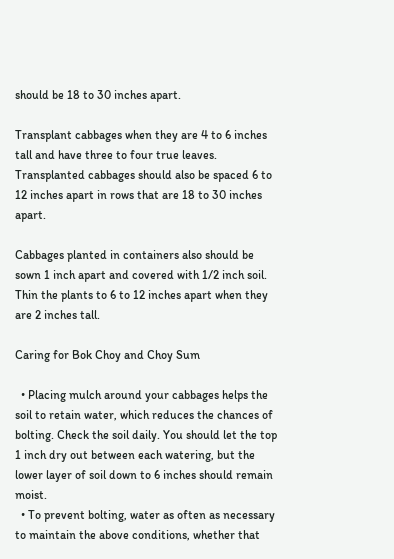should be 18 to 30 inches apart.

Transplant cabbages when they are 4 to 6 inches tall and have three to four true leaves. Transplanted cabbages should also be spaced 6 to 12 inches apart in rows that are 18 to 30 inches apart.

Cabbages planted in containers also should be sown 1 inch apart and covered with 1/2 inch soil. Thin the plants to 6 to 12 inches apart when they are 2 inches tall.

Caring for Bok Choy and Choy Sum

  • Placing mulch around your cabbages helps the soil to retain water, which reduces the chances of bolting. Check the soil daily. You should let the top 1 inch dry out between each watering, but the lower layer of soil down to 6 inches should remain moist.
  • To prevent bolting, water as often as necessary to maintain the above conditions, whether that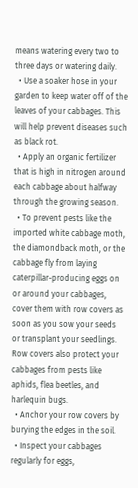means watering every two to three days or watering daily.
  • Use a soaker hose in your garden to keep water off of the leaves of your cabbages. This will help prevent diseases such as black rot.
  • Apply an organic fertilizer that is high in nitrogen around each cabbage about halfway through the growing season.
  • To prevent pests like the imported white cabbage moth, the diamondback moth, or the cabbage fly from laying caterpillar-producing eggs on or around your cabbages, cover them with row covers as soon as you sow your seeds or transplant your seedlings. Row covers also protect your cabbages from pests like aphids, flea beetles, and harlequin bugs.
  • Anchor your row covers by burying the edges in the soil.
  • Inspect your cabbages regularly for eggs,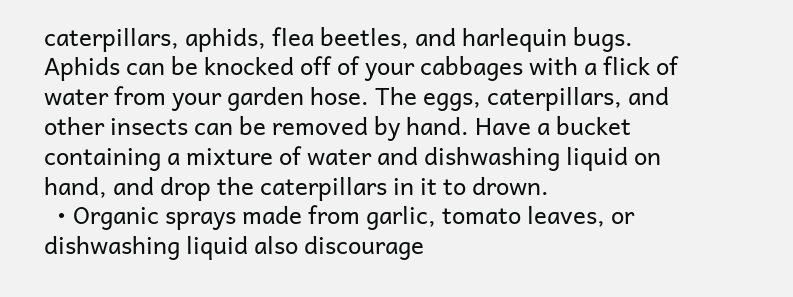caterpillars, aphids, flea beetles, and harlequin bugs. Aphids can be knocked off of your cabbages with a flick of water from your garden hose. The eggs, caterpillars, and other insects can be removed by hand. Have a bucket containing a mixture of water and dishwashing liquid on hand, and drop the caterpillars in it to drown.
  • Organic sprays made from garlic, tomato leaves, or dishwashing liquid also discourage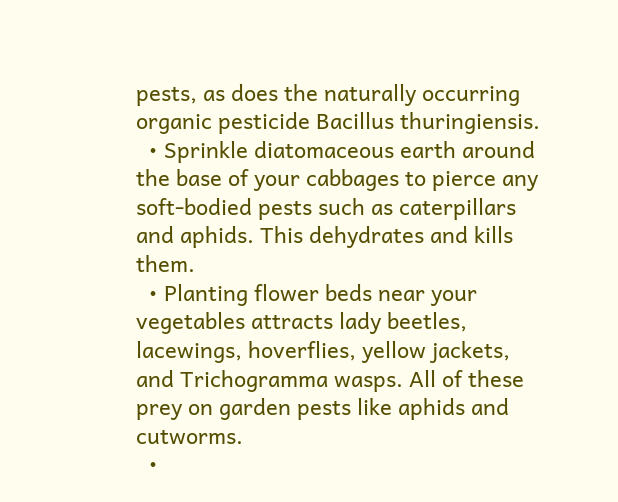pests, as does the naturally occurring organic pesticide Bacillus thuringiensis.
  • Sprinkle diatomaceous earth around the base of your cabbages to pierce any soft-bodied pests such as caterpillars and aphids. This dehydrates and kills them.
  • Planting flower beds near your vegetables attracts lady beetles, lacewings, hoverflies, yellow jackets, and Trichogramma wasps. All of these prey on garden pests like aphids and cutworms.
  •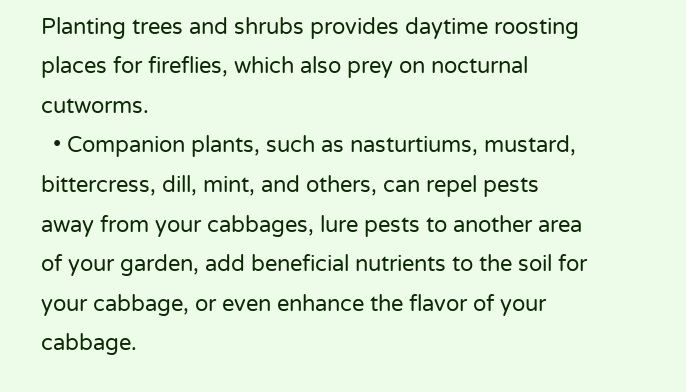Planting trees and shrubs provides daytime roosting places for fireflies, which also prey on nocturnal cutworms.
  • Companion plants, such as nasturtiums, mustard, bittercress, dill, mint, and others, can repel pests away from your cabbages, lure pests to another area of your garden, add beneficial nutrients to the soil for your cabbage, or even enhance the flavor of your cabbage.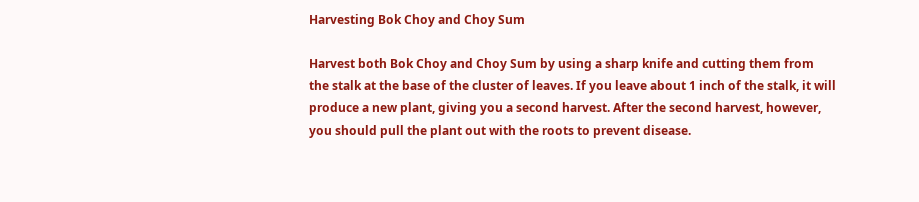Harvesting Bok Choy and Choy Sum

Harvest both Bok Choy and Choy Sum by using a sharp knife and cutting them from the stalk at the base of the cluster of leaves. If you leave about 1 inch of the stalk, it will produce a new plant, giving you a second harvest. After the second harvest, however, you should pull the plant out with the roots to prevent disease.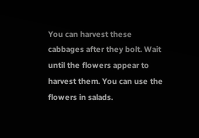You can harvest these cabbages after they bolt. Wait until the flowers appear to harvest them. You can use the flowers in salads.